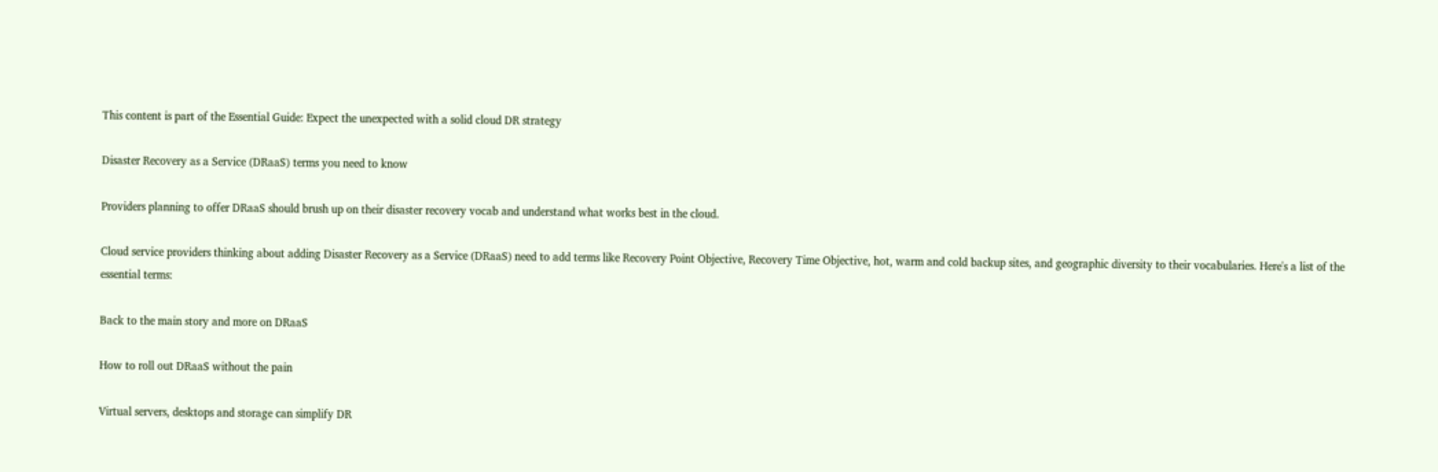This content is part of the Essential Guide: Expect the unexpected with a solid cloud DR strategy

Disaster Recovery as a Service (DRaaS) terms you need to know

Providers planning to offer DRaaS should brush up on their disaster recovery vocab and understand what works best in the cloud.

Cloud service providers thinking about adding Disaster Recovery as a Service (DRaaS) need to add terms like Recovery Point Objective, Recovery Time Objective, hot, warm and cold backup sites, and geographic diversity to their vocabularies. Here's a list of the essential terms:

Back to the main story and more on DRaaS

How to roll out DRaaS without the pain

Virtual servers, desktops and storage can simplify DR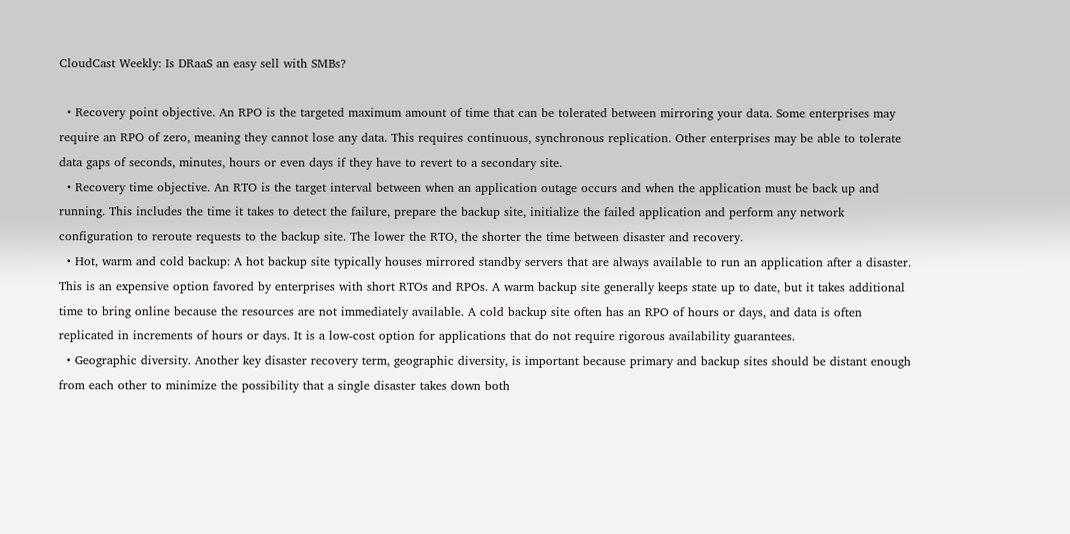CloudCast Weekly: Is DRaaS an easy sell with SMBs?

  • Recovery point objective. An RPO is the targeted maximum amount of time that can be tolerated between mirroring your data. Some enterprises may require an RPO of zero, meaning they cannot lose any data. This requires continuous, synchronous replication. Other enterprises may be able to tolerate data gaps of seconds, minutes, hours or even days if they have to revert to a secondary site.
  • Recovery time objective. An RTO is the target interval between when an application outage occurs and when the application must be back up and running. This includes the time it takes to detect the failure, prepare the backup site, initialize the failed application and perform any network configuration to reroute requests to the backup site. The lower the RTO, the shorter the time between disaster and recovery.
  • Hot, warm and cold backup: A hot backup site typically houses mirrored standby servers that are always available to run an application after a disaster. This is an expensive option favored by enterprises with short RTOs and RPOs. A warm backup site generally keeps state up to date, but it takes additional time to bring online because the resources are not immediately available. A cold backup site often has an RPO of hours or days, and data is often replicated in increments of hours or days. It is a low-cost option for applications that do not require rigorous availability guarantees.
  • Geographic diversity. Another key disaster recovery term, geographic diversity, is important because primary and backup sites should be distant enough from each other to minimize the possibility that a single disaster takes down both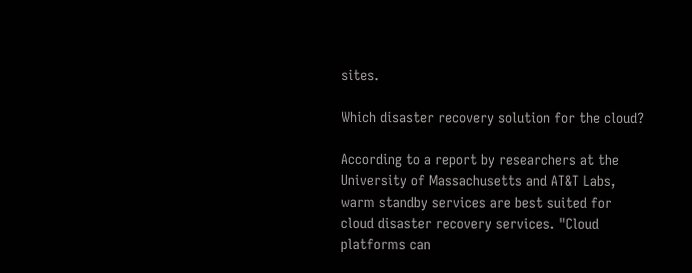sites.

Which disaster recovery solution for the cloud?

According to a report by researchers at the University of Massachusetts and AT&T Labs, warm standby services are best suited for cloud disaster recovery services. "Cloud platforms can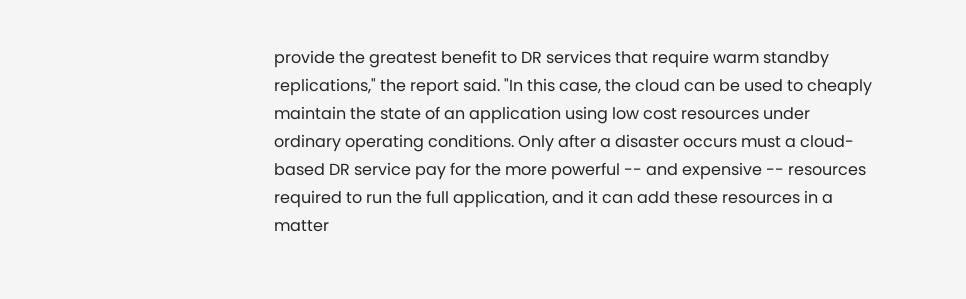provide the greatest benefit to DR services that require warm standby replications," the report said. "In this case, the cloud can be used to cheaply maintain the state of an application using low cost resources under ordinary operating conditions. Only after a disaster occurs must a cloud-based DR service pay for the more powerful -- and expensive -- resources required to run the full application, and it can add these resources in a matter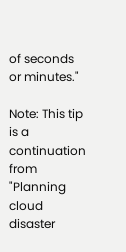of seconds or minutes."

Note: This tip is a continuation from "Planning cloud disaster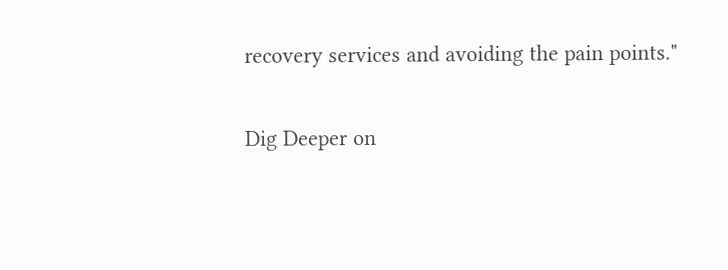recovery services and avoiding the pain points."

Dig Deeper on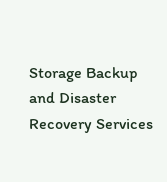Storage Backup and Disaster Recovery Services